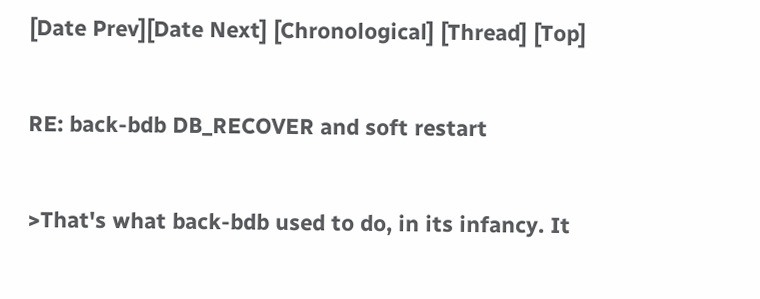[Date Prev][Date Next] [Chronological] [Thread] [Top]

RE: back-bdb DB_RECOVER and soft restart

>That's what back-bdb used to do, in its infancy. It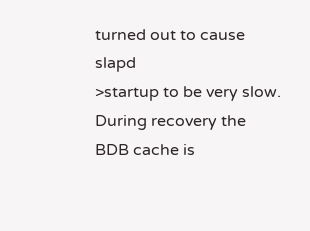turned out to cause slapd
>startup to be very slow. During recovery the BDB cache is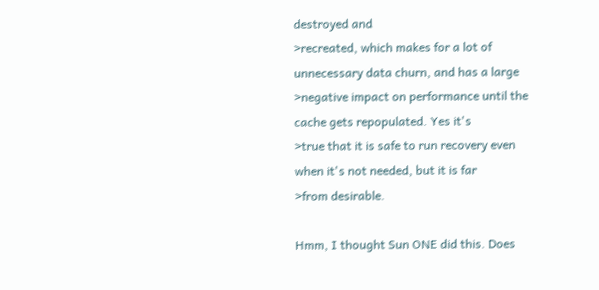destroyed and
>recreated, which makes for a lot of unnecessary data churn, and has a large
>negative impact on performance until the cache gets repopulated. Yes it's
>true that it is safe to run recovery even when it's not needed, but it is far
>from desirable.

Hmm, I thought Sun ONE did this. Does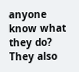anyone know what they do? They also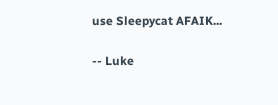use Sleepycat AFAIK...

-- Luke